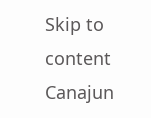Skip to content
Canajun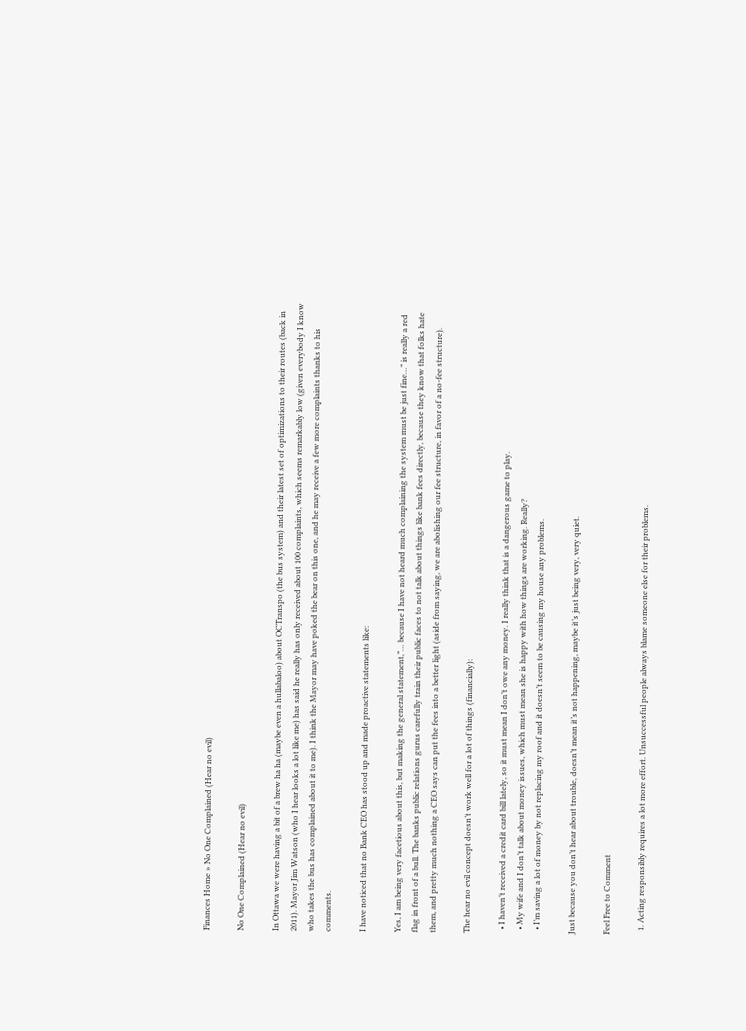Finances Home » No One Complained (Hear no evil)

No One Complained (Hear no evil)

In Ottawa we were having a bit of a brew ha ha (maybe even a hullabaloo) about OCTranspo (the bus system) and their latest set of optimizations to their routes (back in 2011). Mayor Jim Watson (who I hear looks a lot like me) has said he really has only received about 100 complaints, which seems remarkably low (given everybody I know who takes the bus has complained about it to me). I think the Mayor may have poked the bear on this one, and he may receive a few more complaints thanks to his comments.

I have noticed that no Bank CEO has stood up and made proactive statements like:

Yes, I am being very facetious about this, but making the general statement,”… because I have not heard much complaining the system must be just fine…” is really a red flag in front of a bull. The banks public relations gurus carefully train their public faces to not talk about things like bank fees directly, because they know that folks hate them, and pretty much nothing a CEO says can put the fees into a better light (aside from saying, we are abolishing our fee structure, in favor of a no-fee structure).

The hear no evil concept doesn’t work well for a lot of things (financially):

  • I haven’t received a credit card bill lately, so it must mean I don’t owe any money. I really think that is a dangerous game to play.
  • My wife and I don’t talk about money issues, which must mean she is happy with how things are working. Really?
  • I’m saving a lot of money by not replacing my roof and it doesn’t seem to be causing my house any problems.

Just because you don’t hear about trouble, doesn’t mean it’s not happening, maybe it’s just being very, very quiet.

Feel Free to Comment

  1. Acting responsibly requires a lot more effort. Unsuccessful people always blame someone else for their problems.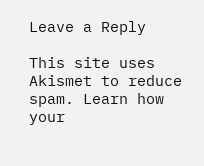Leave a Reply

This site uses Akismet to reduce spam. Learn how your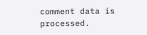comment data is processed.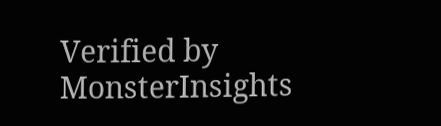Verified by MonsterInsights